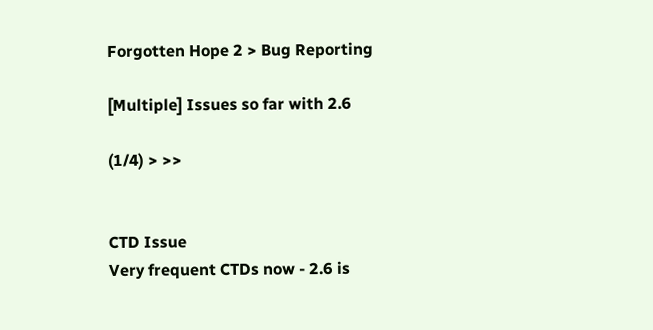Forgotten Hope 2 > Bug Reporting

[Multiple] Issues so far with 2.6

(1/4) > >>


CTD Issue
Very frequent CTDs now - 2.6 is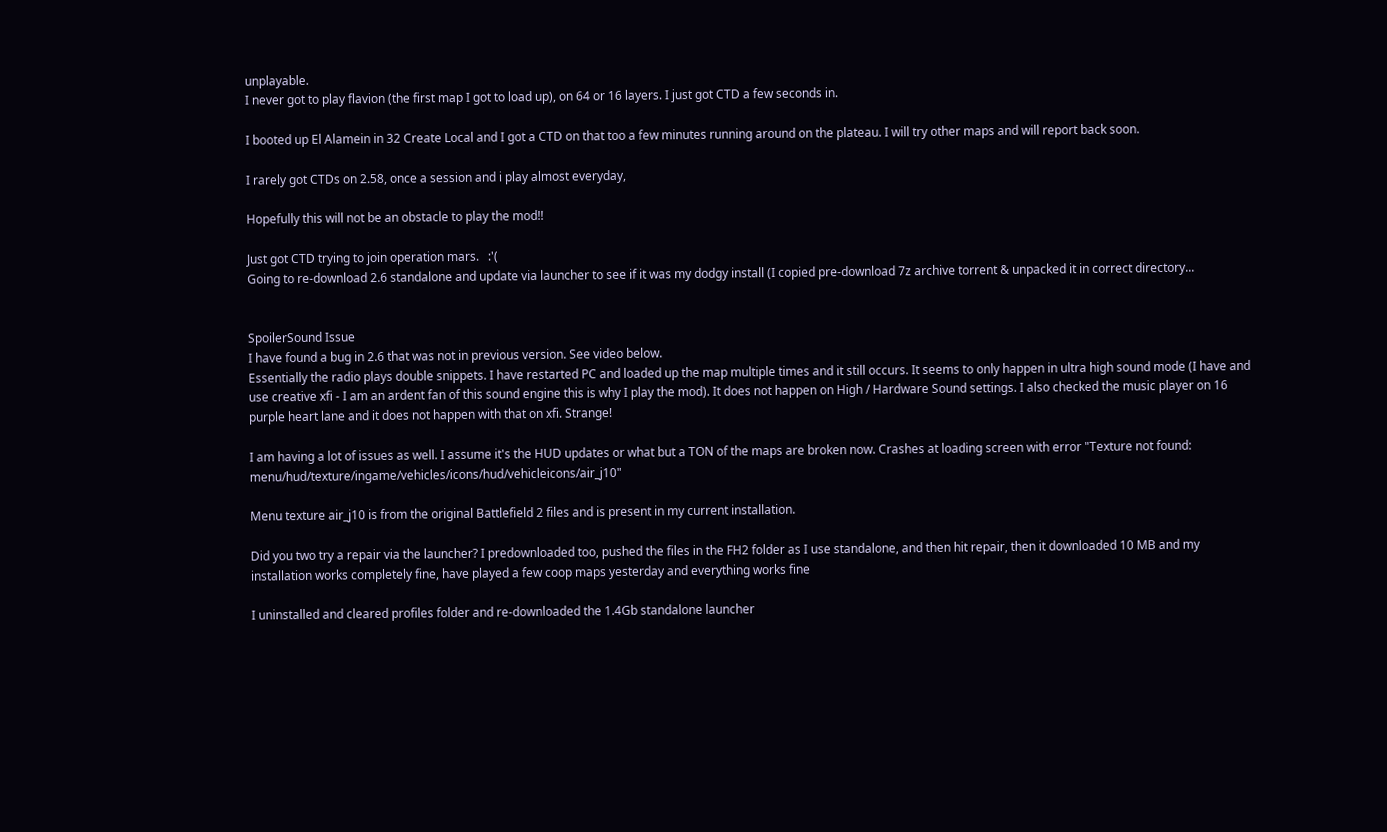unplayable.
I never got to play flavion (the first map I got to load up), on 64 or 16 layers. I just got CTD a few seconds in.

I booted up El Alamein in 32 Create Local and I got a CTD on that too a few minutes running around on the plateau. I will try other maps and will report back soon.

I rarely got CTDs on 2.58, once a session and i play almost everyday,

Hopefully this will not be an obstacle to play the mod!!

Just got CTD trying to join operation mars.   :'(
Going to re-download 2.6 standalone and update via launcher to see if it was my dodgy install (I copied pre-download 7z archive torrent & unpacked it in correct directory...


SpoilerSound Issue
I have found a bug in 2.6 that was not in previous version. See video below.
Essentially the radio plays double snippets. I have restarted PC and loaded up the map multiple times and it still occurs. It seems to only happen in ultra high sound mode (I have and use creative xfi - I am an ardent fan of this sound engine this is why I play the mod). It does not happen on High / Hardware Sound settings. I also checked the music player on 16 purple heart lane and it does not happen with that on xfi. Strange!

I am having a lot of issues as well. I assume it's the HUD updates or what but a TON of the maps are broken now. Crashes at loading screen with error "Texture not found: menu/hud/texture/ingame/vehicles/icons/hud/vehicleicons/air_j10"

Menu texture air_j10 is from the original Battlefield 2 files and is present in my current installation.

Did you two try a repair via the launcher? I predownloaded too, pushed the files in the FH2 folder as I use standalone, and then hit repair, then it downloaded 10 MB and my installation works completely fine, have played a few coop maps yesterday and everything works fine

I uninstalled and cleared profiles folder and re-downloaded the 1.4Gb standalone launcher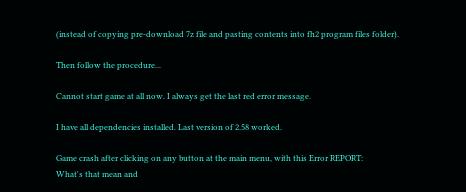(instead of copying pre-download 7z file and pasting contents into fh2 program files folder).

Then follow the procedure...

Cannot start game at all now. I always get the last red error message.

I have all dependencies installed. Last version of 2.58 worked.

Game crash after clicking on any button at the main menu, with this Error REPORT:
What's that mean and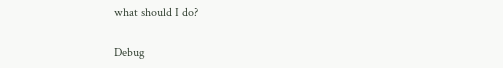what should I do?

Debug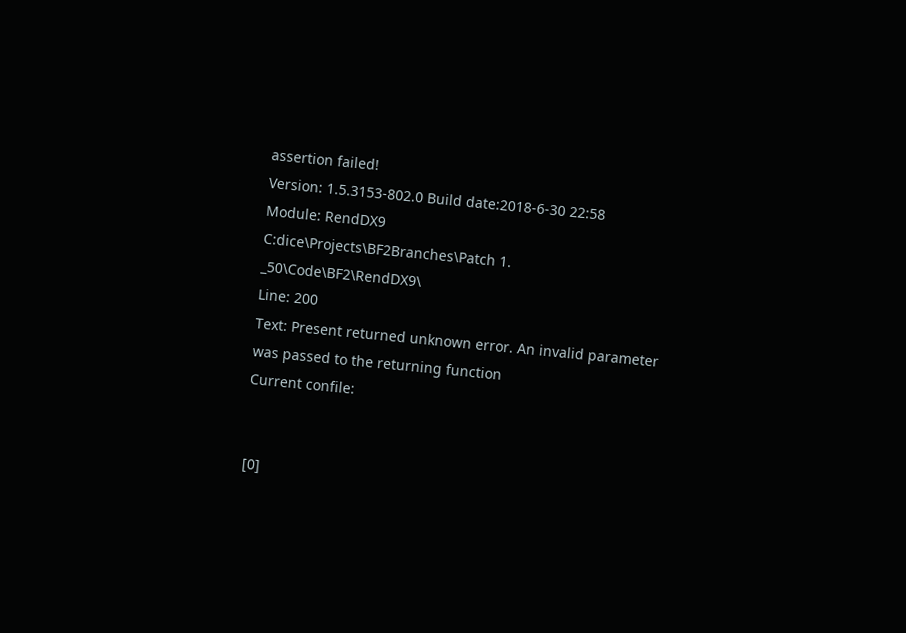assertion failed!
Version: 1.5.3153-802.0 Build date:2018-6-30 22:58
Module: RendDX9
C:dice\Projects\BF2Branches\Patch 1. _50\Code\BF2\RendDX9\
Line: 200
Text: Present returned unknown error. An invalid parameter was passed to the returning function
Current confile:


[0]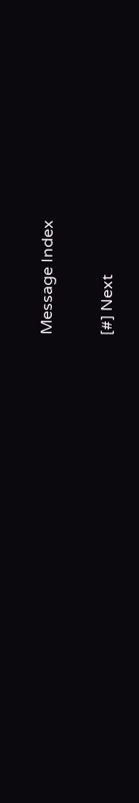Message Index

[#] Next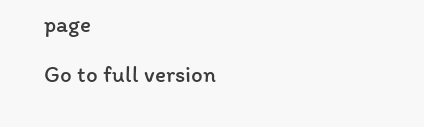page

Go to full version